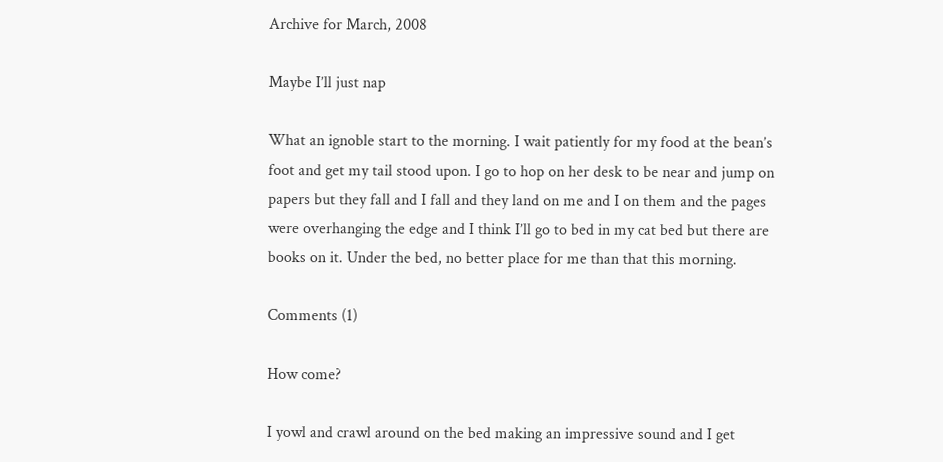Archive for March, 2008

Maybe I’ll just nap

What an ignoble start to the morning. I wait patiently for my food at the bean’s foot and get my tail stood upon. I go to hop on her desk to be near and jump on papers but they fall and I fall and they land on me and I on them and the pages were overhanging the edge and I think I’ll go to bed in my cat bed but there are books on it. Under the bed, no better place for me than that this morning.

Comments (1)

How come?

I yowl and crawl around on the bed making an impressive sound and I get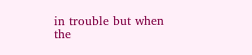in trouble but when the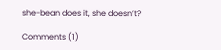she-bean does it, she doesn’t?

Comments (1)